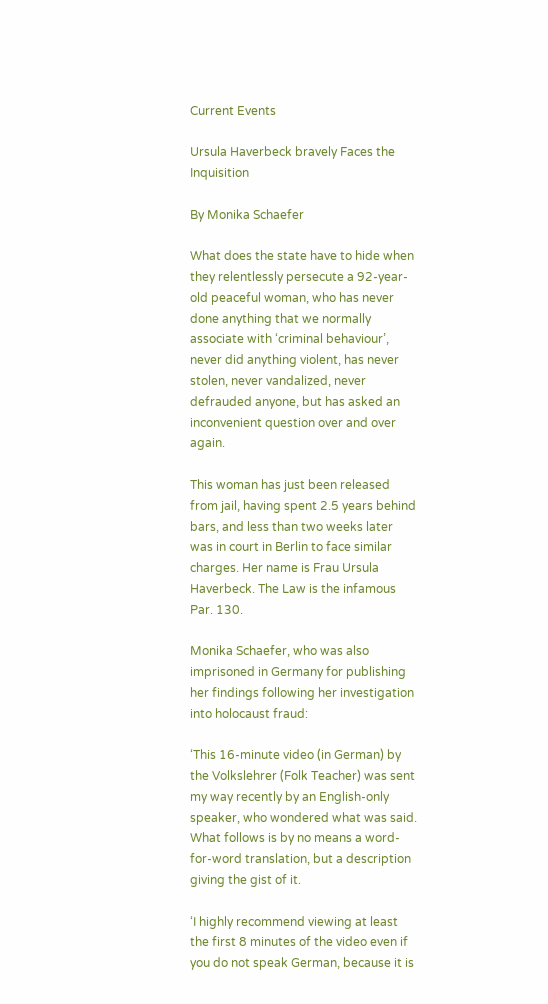Current Events

Ursula Haverbeck bravely Faces the Inquisition

By Monika Schaefer

What does the state have to hide when they relentlessly persecute a 92-year-old peaceful woman, who has never done anything that we normally associate with ‘criminal behaviour’, never did anything violent, has never stolen, never vandalized, never defrauded anyone, but has asked an inconvenient question over and over again.

This woman has just been released from jail, having spent 2.5 years behind bars, and less than two weeks later was in court in Berlin to face similar charges. Her name is Frau Ursula Haverbeck. The Law is the infamous Par. 130.

Monika Schaefer, who was also imprisoned in Germany for publishing her findings following her investigation into holocaust fraud:

‘This 16-minute video (in German) by the Volkslehrer (Folk Teacher) was sent my way recently by an English-only speaker, who wondered what was said. What follows is by no means a word-for-word translation, but a description giving the gist of it.

‘I highly recommend viewing at least the first 8 minutes of the video even if you do not speak German, because it is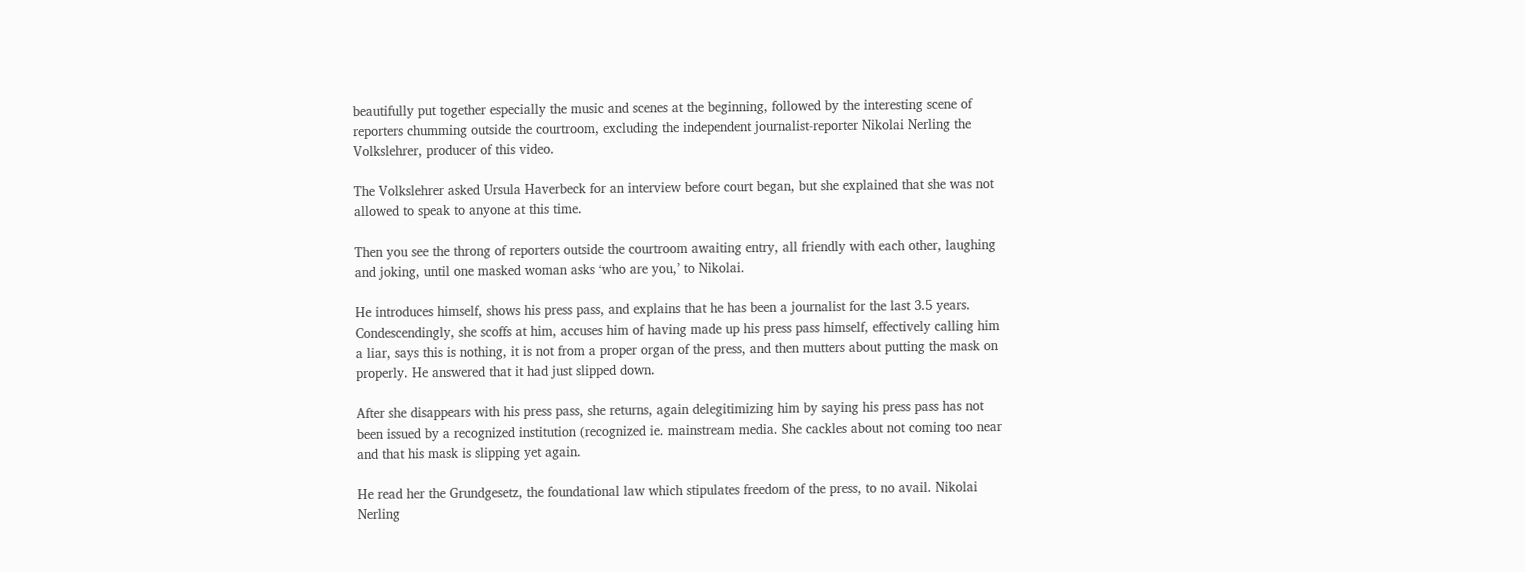beautifully put together especially the music and scenes at the beginning, followed by the interesting scene of reporters chumming outside the courtroom, excluding the independent journalist-reporter Nikolai Nerling the Volkslehrer, producer of this video.

The Volkslehrer asked Ursula Haverbeck for an interview before court began, but she explained that she was not allowed to speak to anyone at this time.

Then you see the throng of reporters outside the courtroom awaiting entry, all friendly with each other, laughing and joking, until one masked woman asks ‘who are you,’ to Nikolai.

He introduces himself, shows his press pass, and explains that he has been a journalist for the last 3.5 years. Condescendingly, she scoffs at him, accuses him of having made up his press pass himself, effectively calling him a liar, says this is nothing, it is not from a proper organ of the press, and then mutters about putting the mask on properly. He answered that it had just slipped down.

After she disappears with his press pass, she returns, again delegitimizing him by saying his press pass has not been issued by a recognized institution (recognized ie. mainstream media. She cackles about not coming too near and that his mask is slipping yet again.

He read her the Grundgesetz, the foundational law which stipulates freedom of the press, to no avail. Nikolai Nerling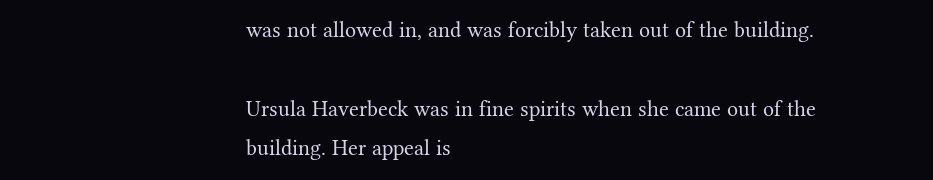was not allowed in, and was forcibly taken out of the building.

Ursula Haverbeck was in fine spirits when she came out of the building. Her appeal is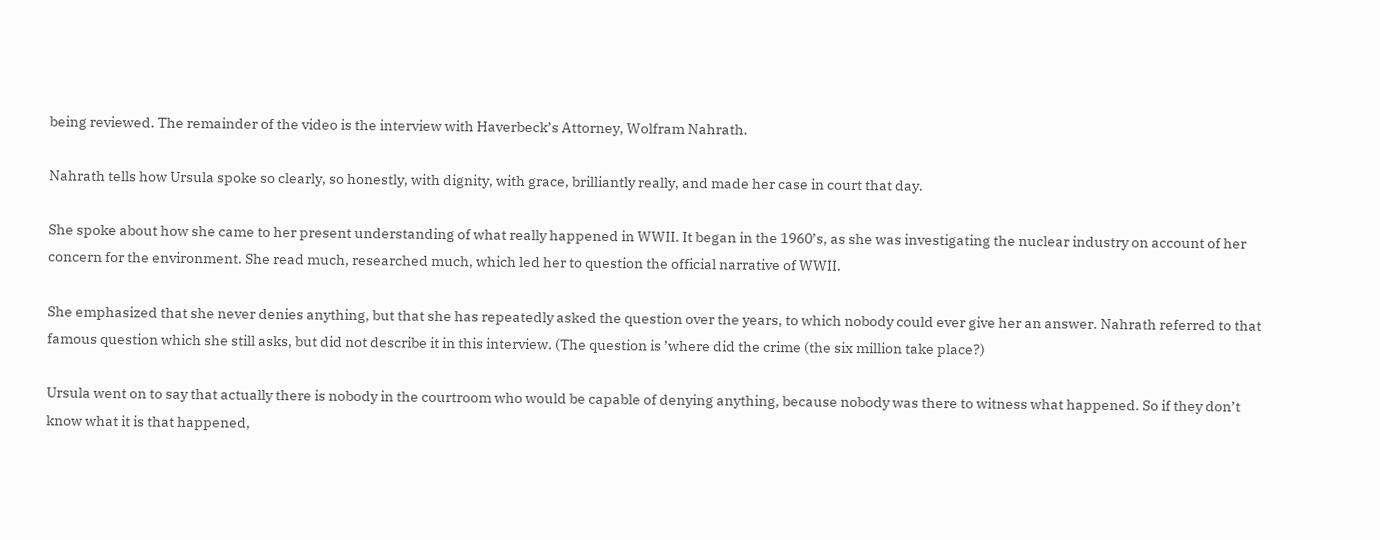being reviewed. The remainder of the video is the interview with Haverbeck’s Attorney, Wolfram Nahrath.

Nahrath tells how Ursula spoke so clearly, so honestly, with dignity, with grace, brilliantly really, and made her case in court that day.

She spoke about how she came to her present understanding of what really happened in WWII. It began in the 1960’s, as she was investigating the nuclear industry on account of her concern for the environment. She read much, researched much, which led her to question the official narrative of WWII.

She emphasized that she never denies anything, but that she has repeatedly asked the question over the years, to which nobody could ever give her an answer. Nahrath referred to that famous question which she still asks, but did not describe it in this interview. (The question is ’where did the crime (the six million take place?)

Ursula went on to say that actually there is nobody in the courtroom who would be capable of denying anything, because nobody was there to witness what happened. So if they don’t know what it is that happened,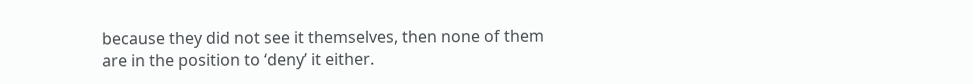because they did not see it themselves, then none of them are in the position to ‘deny’ it either.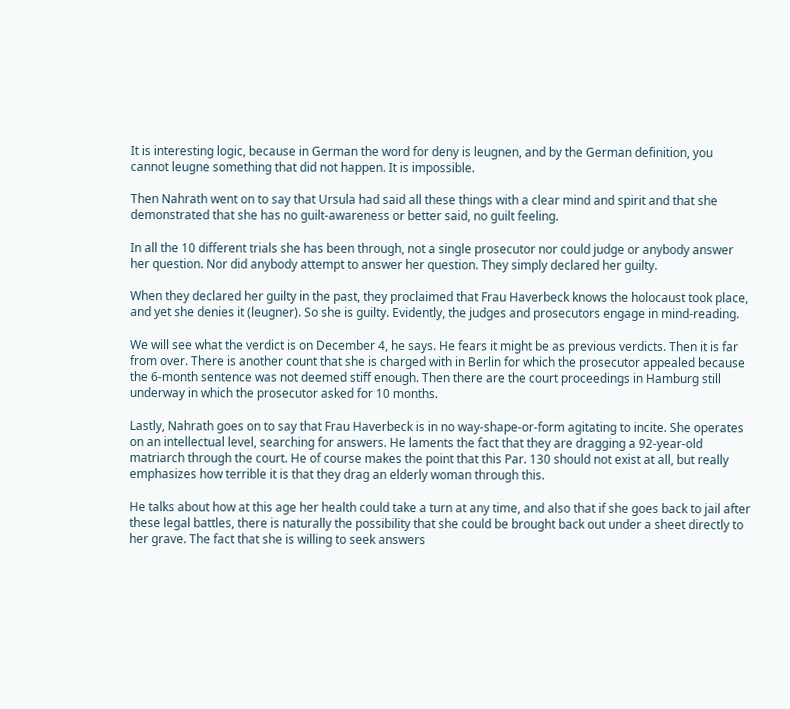It is interesting logic, because in German the word for deny is leugnen, and by the German definition, you cannot leugne something that did not happen. It is impossible.

Then Nahrath went on to say that Ursula had said all these things with a clear mind and spirit and that she demonstrated that she has no guilt-awareness or better said, no guilt feeling.

In all the 10 different trials she has been through, not a single prosecutor nor could judge or anybody answer her question. Nor did anybody attempt to answer her question. They simply declared her guilty.

When they declared her guilty in the past, they proclaimed that Frau Haverbeck knows the holocaust took place, and yet she denies it (leugner). So she is guilty. Evidently, the judges and prosecutors engage in mind-reading.

We will see what the verdict is on December 4, he says. He fears it might be as previous verdicts. Then it is far from over. There is another count that she is charged with in Berlin for which the prosecutor appealed because the 6-month sentence was not deemed stiff enough. Then there are the court proceedings in Hamburg still underway in which the prosecutor asked for 10 months.

Lastly, Nahrath goes on to say that Frau Haverbeck is in no way-shape-or-form agitating to incite. She operates on an intellectual level, searching for answers. He laments the fact that they are dragging a 92-year-old matriarch through the court. He of course makes the point that this Par. 130 should not exist at all, but really emphasizes how terrible it is that they drag an elderly woman through this.

He talks about how at this age her health could take a turn at any time, and also that if she goes back to jail after these legal battles, there is naturally the possibility that she could be brought back out under a sheet directly to her grave. The fact that she is willing to seek answers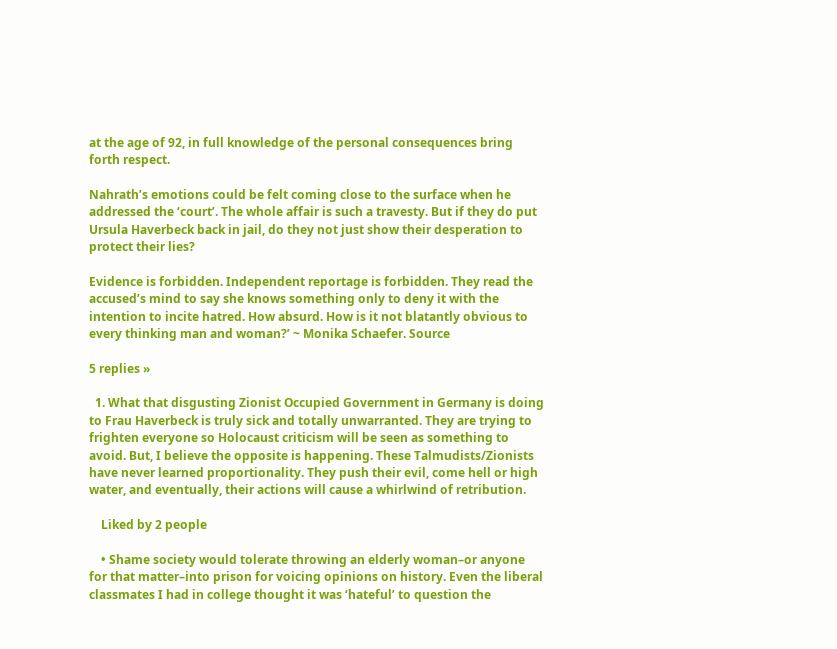at the age of 92, in full knowledge of the personal consequences bring forth respect.

Nahrath’s emotions could be felt coming close to the surface when he addressed the ‘court’. The whole affair is such a travesty. But if they do put Ursula Haverbeck back in jail, do they not just show their desperation to protect their lies?

Evidence is forbidden. Independent reportage is forbidden. They read the accused’s mind to say she knows something only to deny it with the intention to incite hatred. How absurd. How is it not blatantly obvious to every thinking man and woman?’ ~ Monika Schaefer. Source

5 replies »

  1. What that disgusting Zionist Occupied Government in Germany is doing to Frau Haverbeck is truly sick and totally unwarranted. They are trying to frighten everyone so Holocaust criticism will be seen as something to avoid. But, I believe the opposite is happening. These Talmudists/Zionists have never learned proportionality. They push their evil, come hell or high water, and eventually, their actions will cause a whirlwind of retribution.

    Liked by 2 people

    • Shame society would tolerate throwing an elderly woman–or anyone for that matter–into prison for voicing opinions on history. Even the liberal classmates I had in college thought it was ‘hateful’ to question the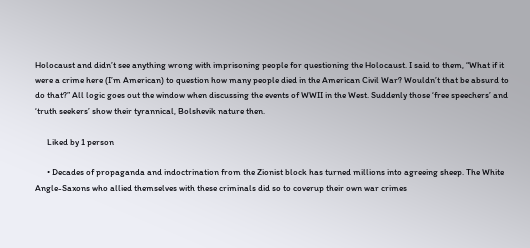Holocaust and didn’t see anything wrong with imprisoning people for questioning the Holocaust. I said to them, “What if it were a crime here (I’m American) to question how many people died in the American Civil War? Wouldn’t that be absurd to do that?” All logic goes out the window when discussing the events of WWII in the West. Suddenly those ‘free speechers’ and ‘truth seekers’ show their tyrannical, Bolshevik nature then.

      Liked by 1 person

      • Decades of propaganda and indoctrination from the Zionist block has turned millions into agreeing sheep. The White Angle-Saxons who allied themselves with these criminals did so to coverup their own war crimes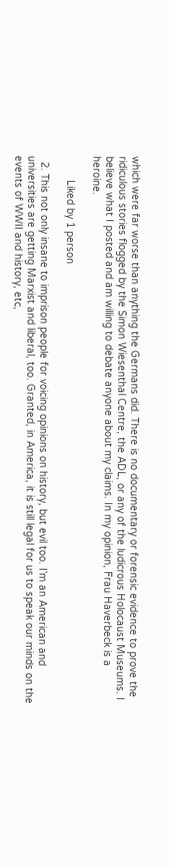which were far worse than anything the Germans did. There is no documentary or forensic evidence to prove the ridiculous stories flogged by the Simon Wiesenthal Centre, the ADL, or any of the ludicrous Holocaust Museums. I believe what I posted and am willing to debate anyone about my claims. In my opinion, Frau Haverbeck is a heroine.

        Liked by 1 person

  2. This not only insane to imprison people for voicing opinions on history, but evil too. I’m an American and universities are getting Marxist and liberal, too. Granted, in America, it is still legal for us to speak our minds on the events of WWII and history, etc,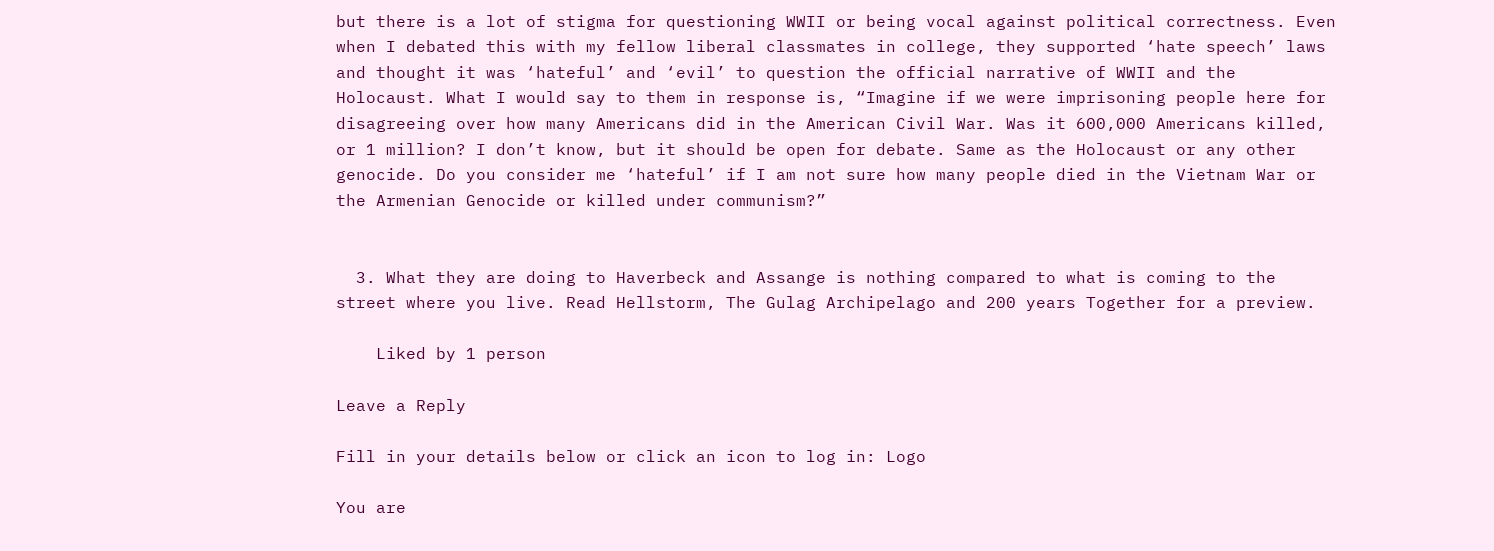but there is a lot of stigma for questioning WWII or being vocal against political correctness. Even when I debated this with my fellow liberal classmates in college, they supported ‘hate speech’ laws and thought it was ‘hateful’ and ‘evil’ to question the official narrative of WWII and the Holocaust. What I would say to them in response is, “Imagine if we were imprisoning people here for disagreeing over how many Americans did in the American Civil War. Was it 600,000 Americans killed, or 1 million? I don’t know, but it should be open for debate. Same as the Holocaust or any other genocide. Do you consider me ‘hateful’ if I am not sure how many people died in the Vietnam War or the Armenian Genocide or killed under communism?”


  3. What they are doing to Haverbeck and Assange is nothing compared to what is coming to the street where you live. Read Hellstorm, The Gulag Archipelago and 200 years Together for a preview.

    Liked by 1 person

Leave a Reply

Fill in your details below or click an icon to log in: Logo

You are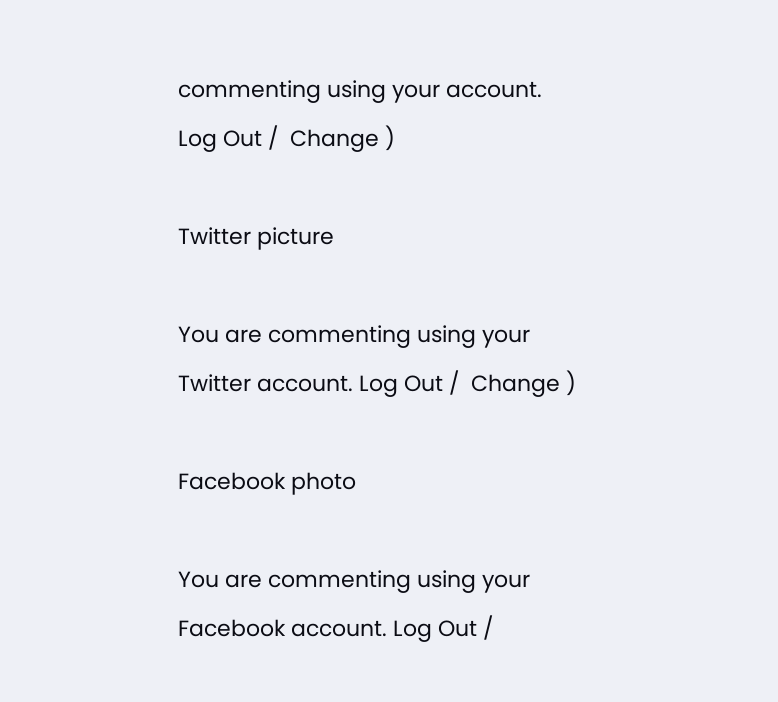commenting using your account. Log Out /  Change )

Twitter picture

You are commenting using your Twitter account. Log Out /  Change )

Facebook photo

You are commenting using your Facebook account. Log Out /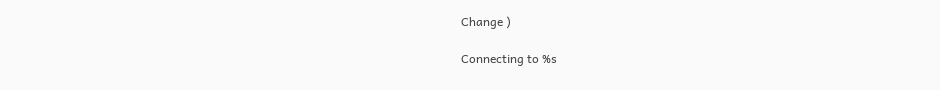Change )

Connecting to %s